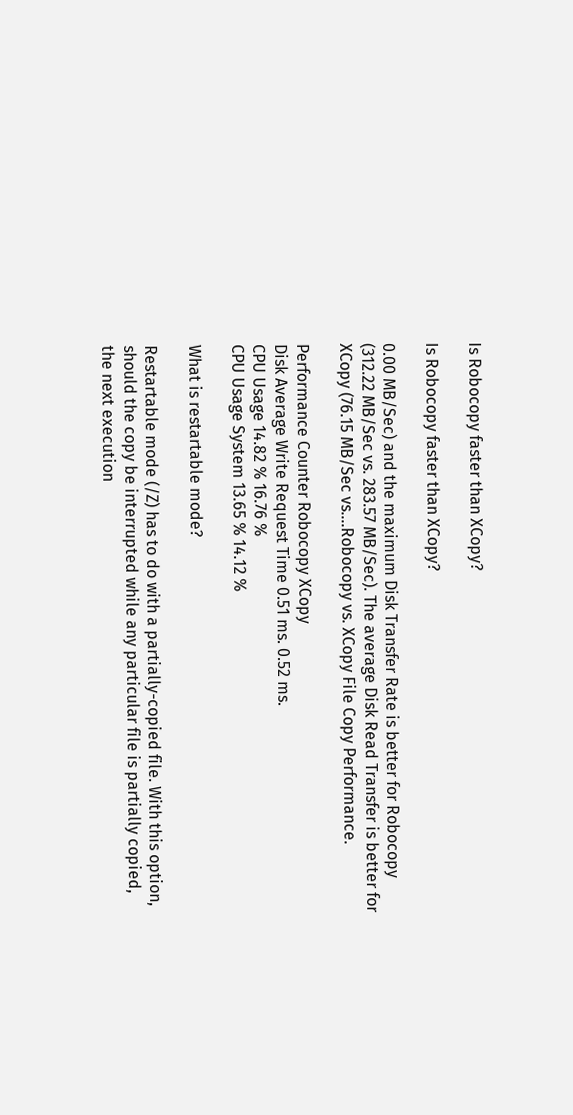Is Robocopy faster than XCopy?

Is Robocopy faster than XCopy?

0.00 MB/Sec) and the maximum Disk Transfer Rate is better for Robocopy (312.22 MB/Sec vs. 283.57 MB/Sec). The average Disk Read Transfer is better for XCopy (76.15 MB/Sec vs….Robocopy vs. XCopy File Copy Performance.

Performance Counter Robocopy XCopy
Disk Average Write Request Time 0.51 ms. 0.52 ms.
CPU Usage 14.82 % 16.76 %
CPU Usage System 13.65 % 14.12 %

What is restartable mode?

Restartable mode (/Z) has to do with a partially-copied file. With this option, should the copy be interrupted while any particular file is partially copied, the next execution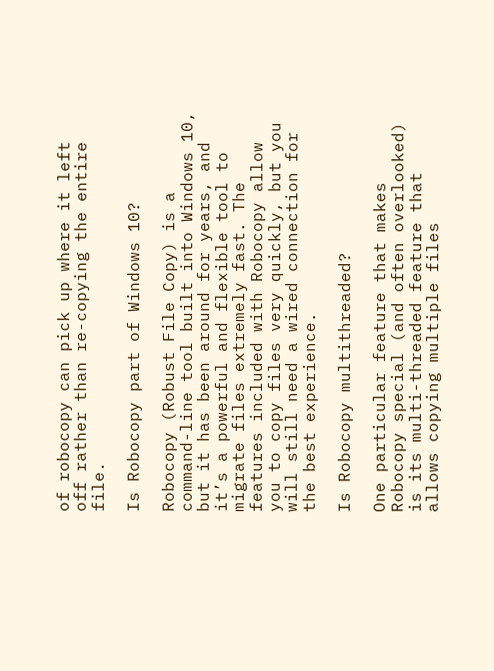of robocopy can pick up where it left off rather than re-copying the entire file.

Is Robocopy part of Windows 10?

Robocopy (Robust File Copy) is a command-line tool built into Windows 10, but it has been around for years, and it’s a powerful and flexible tool to migrate files extremely fast. The features included with Robocopy allow you to copy files very quickly, but you will still need a wired connection for the best experience.

Is Robocopy multithreaded?

One particular feature that makes Robocopy special (and often overlooked) is its multi-threaded feature that allows copying multiple files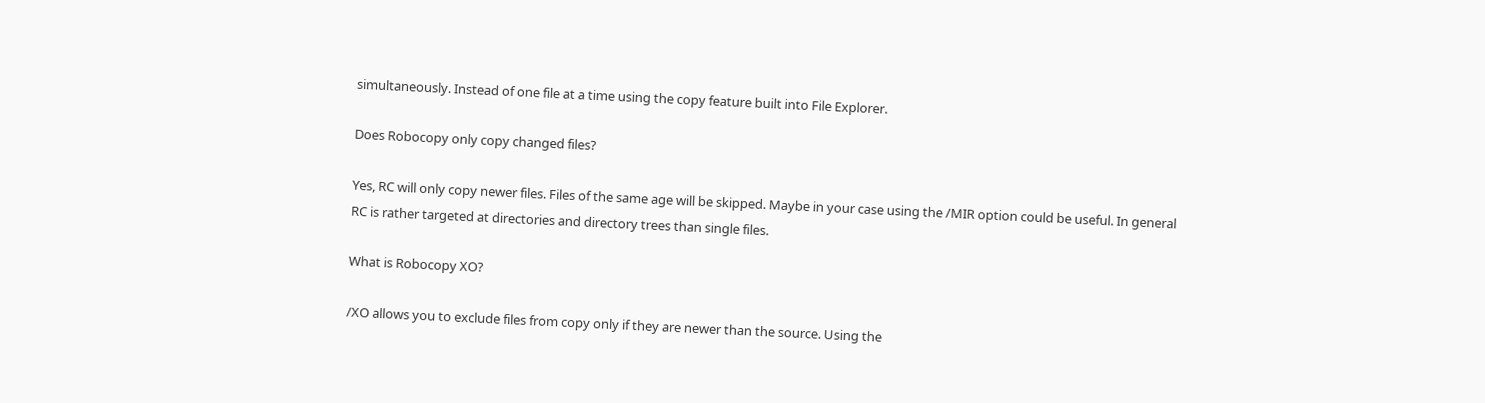simultaneously. Instead of one file at a time using the copy feature built into File Explorer.

Does Robocopy only copy changed files?

Yes, RC will only copy newer files. Files of the same age will be skipped. Maybe in your case using the /MIR option could be useful. In general RC is rather targeted at directories and directory trees than single files.

What is Robocopy XO?

/XO allows you to exclude files from copy only if they are newer than the source. Using the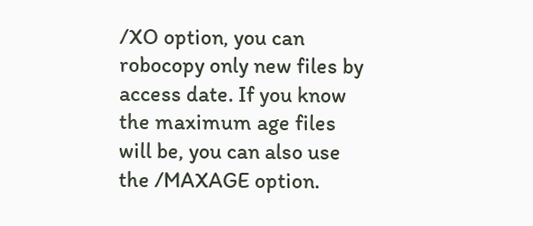/XO option, you can robocopy only new files by access date. If you know the maximum age files will be, you can also use the /MAXAGE option.